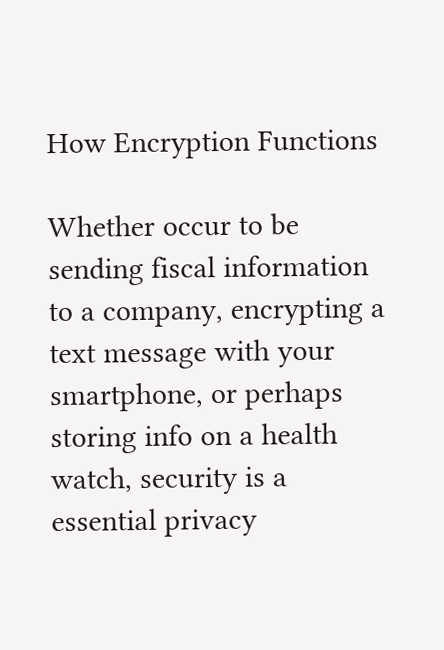How Encryption Functions

Whether occur to be sending fiscal information to a company, encrypting a text message with your smartphone, or perhaps storing info on a health watch, security is a essential privacy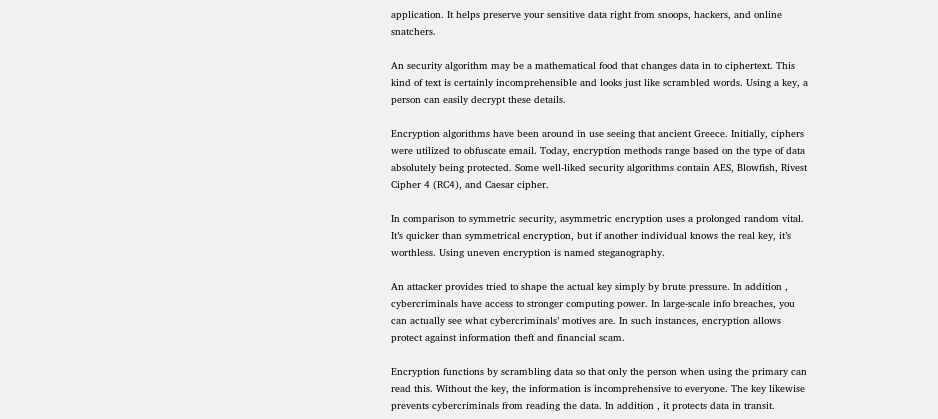application. It helps preserve your sensitive data right from snoops, hackers, and online snatchers.

An security algorithm may be a mathematical food that changes data in to ciphertext. This kind of text is certainly incomprehensible and looks just like scrambled words. Using a key, a person can easily decrypt these details.

Encryption algorithms have been around in use seeing that ancient Greece. Initially, ciphers were utilized to obfuscate email. Today, encryption methods range based on the type of data absolutely being protected. Some well-liked security algorithms contain AES, Blowfish, Rivest Cipher 4 (RC4), and Caesar cipher.

In comparison to symmetric security, asymmetric encryption uses a prolonged random vital. It’s quicker than symmetrical encryption, but if another individual knows the real key, it’s worthless. Using uneven encryption is named steganography.

An attacker provides tried to shape the actual key simply by brute pressure. In addition , cybercriminals have access to stronger computing power. In large-scale info breaches, you can actually see what cybercriminals’ motives are. In such instances, encryption allows protect against information theft and financial scam.

Encryption functions by scrambling data so that only the person when using the primary can read this. Without the key, the information is incomprehensive to everyone. The key likewise prevents cybercriminals from reading the data. In addition , it protects data in transit.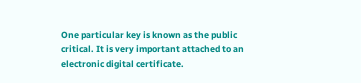One particular key is known as the public critical. It is very important attached to an electronic digital certificate.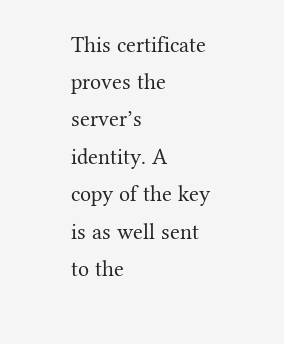This certificate proves the server’s identity. A copy of the key is as well sent to the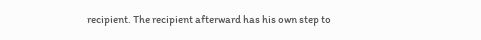recipient. The recipient afterward has his own step to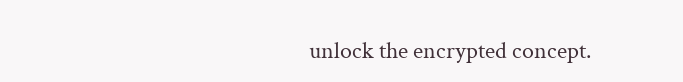unlock the encrypted concept.